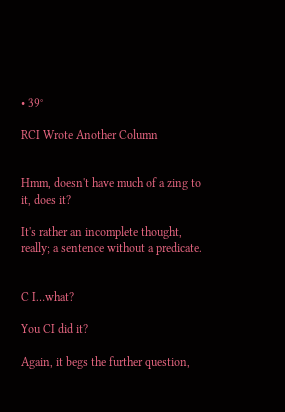• 39°

RCI Wrote Another Column


Hmm, doesn't have much of a zing to it, does it?

It's rather an incomplete thought, really; a sentence without a predicate.


C I…what?

You CI did it?

Again, it begs the further question,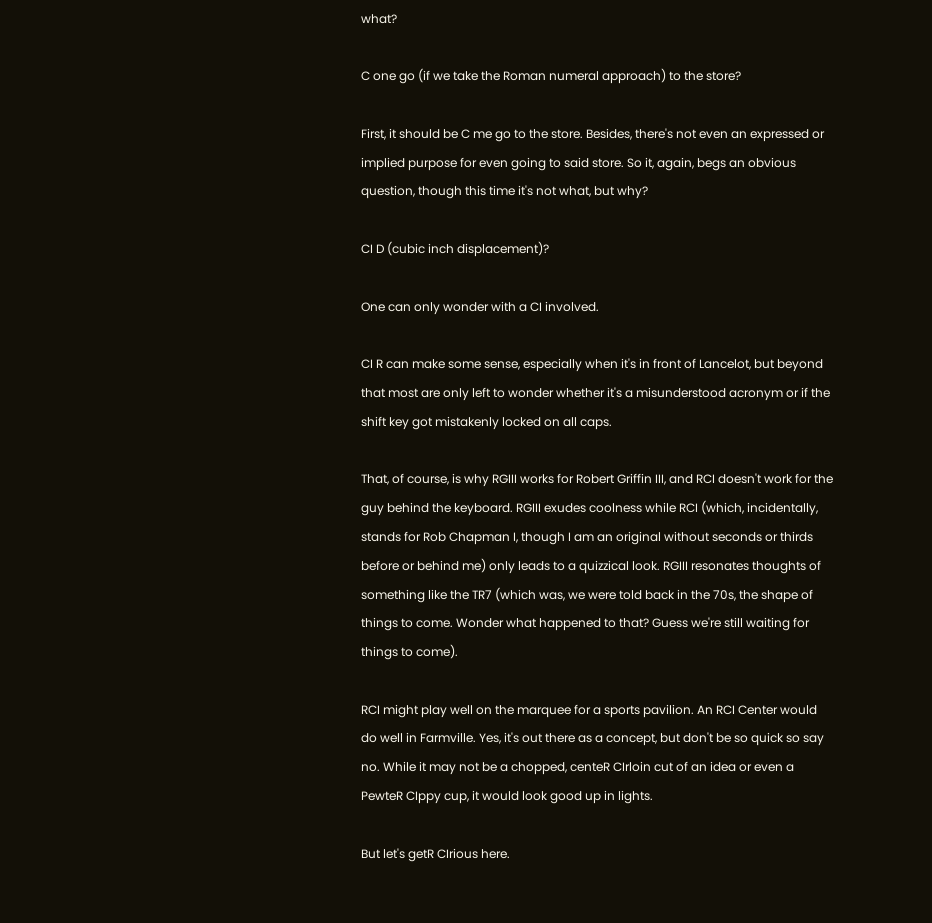what?

C one go (if we take the Roman numeral approach) to the store?

First, it should be C me go to the store. Besides, there's not even an expressed or implied purpose for even going to said store. So it, again, begs an obvious question, though this time it's not what, but why?

CI D (cubic inch displacement)?

One can only wonder with a CI involved.

CI R can make some sense, especially when it's in front of Lancelot, but beyond that most are only left to wonder whether it's a misunderstood acronym or if the shift key got mistakenly locked on all caps.

That, of course, is why RGIII works for Robert Griffin III, and RCI doesn't work for the guy behind the keyboard. RGIII exudes coolness while RCI (which, incidentally, stands for Rob Chapman I, though I am an original without seconds or thirds before or behind me) only leads to a quizzical look. RGIII resonates thoughts of something like the TR7 (which was, we were told back in the 70s, the shape of things to come. Wonder what happened to that? Guess we're still waiting for things to come).

RCI might play well on the marquee for a sports pavilion. An RCI Center would do well in Farmville. Yes, it's out there as a concept, but don't be so quick so say no. While it may not be a chopped, centeR CIrloin cut of an idea or even a PewteR CIppy cup, it would look good up in lights.

But let's getR CIrious here.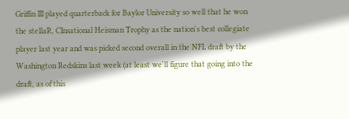Griffin III played quarterback for Baylor University so well that he won the stellaR, CInsational Heisman Trophy as the nation's best collegiate player last year and was picked second overall in the NFL draft by the Washington Redskins last week (at least we'll figure that going into the draft, as of this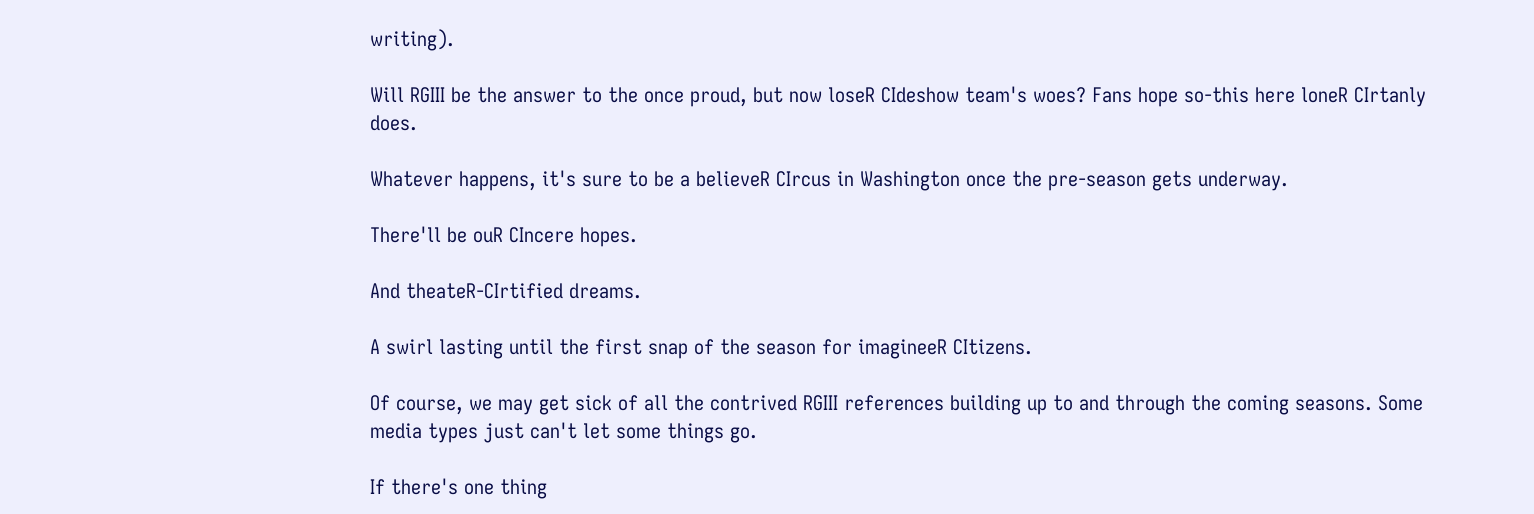writing).

Will RGIII be the answer to the once proud, but now loseR CIdeshow team's woes? Fans hope so-this here loneR CIrtanly does.

Whatever happens, it's sure to be a believeR CIrcus in Washington once the pre-season gets underway.

There'll be ouR CIncere hopes.

And theateR-CIrtified dreams.

A swirl lasting until the first snap of the season for imagineeR CItizens.

Of course, we may get sick of all the contrived RGIII references building up to and through the coming seasons. Some media types just can't let some things go.

If there's one thing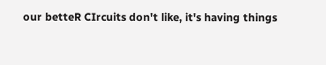our betteR CIrcuits don't like, it's having things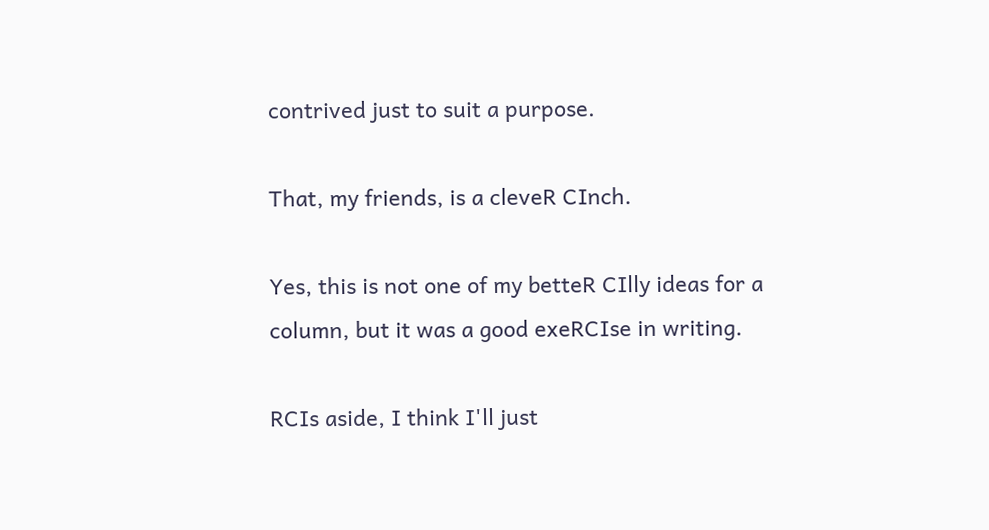contrived just to suit a purpose.

That, my friends, is a cleveR CInch.

Yes, this is not one of my betteR CIlly ideas for a column, but it was a good exeRCIse in writing.

RCIs aside, I think I'll just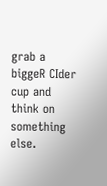grab a biggeR CIder cup and think on something else.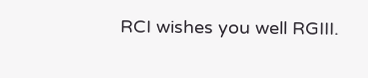RCI wishes you well RGIII.